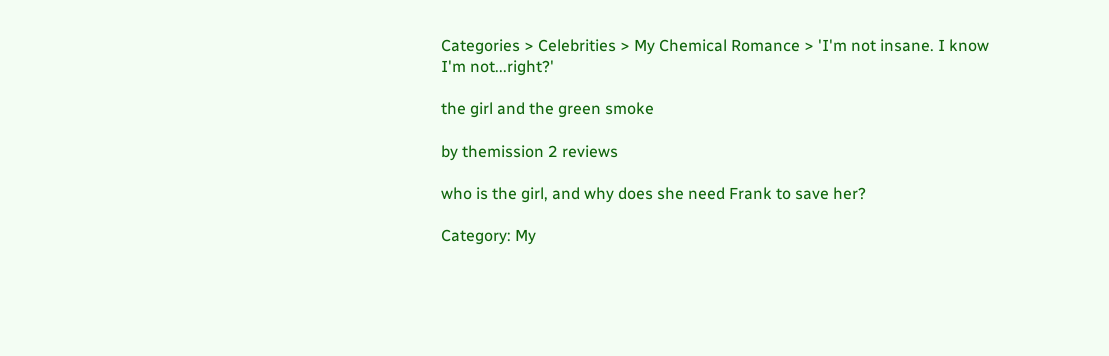Categories > Celebrities > My Chemical Romance > 'I'm not insane. I know I'm not...right?'

the girl and the green smoke

by themission 2 reviews

who is the girl, and why does she need Frank to save her?

Category: My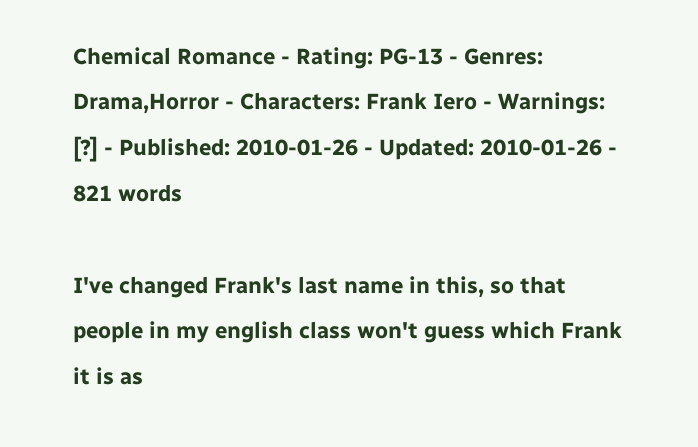Chemical Romance - Rating: PG-13 - Genres: Drama,Horror - Characters: Frank Iero - Warnings: [?] - Published: 2010-01-26 - Updated: 2010-01-26 - 821 words

I've changed Frank's last name in this, so that people in my english class won't guess which Frank it is as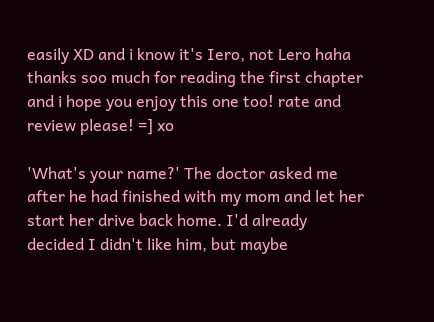easily XD and i know it's Iero, not Lero haha thanks soo much for reading the first chapter and i hope you enjoy this one too! rate and review please! =] xo

'What's your name?' The doctor asked me after he had finished with my mom and let her start her drive back home. I'd already decided I didn't like him, but maybe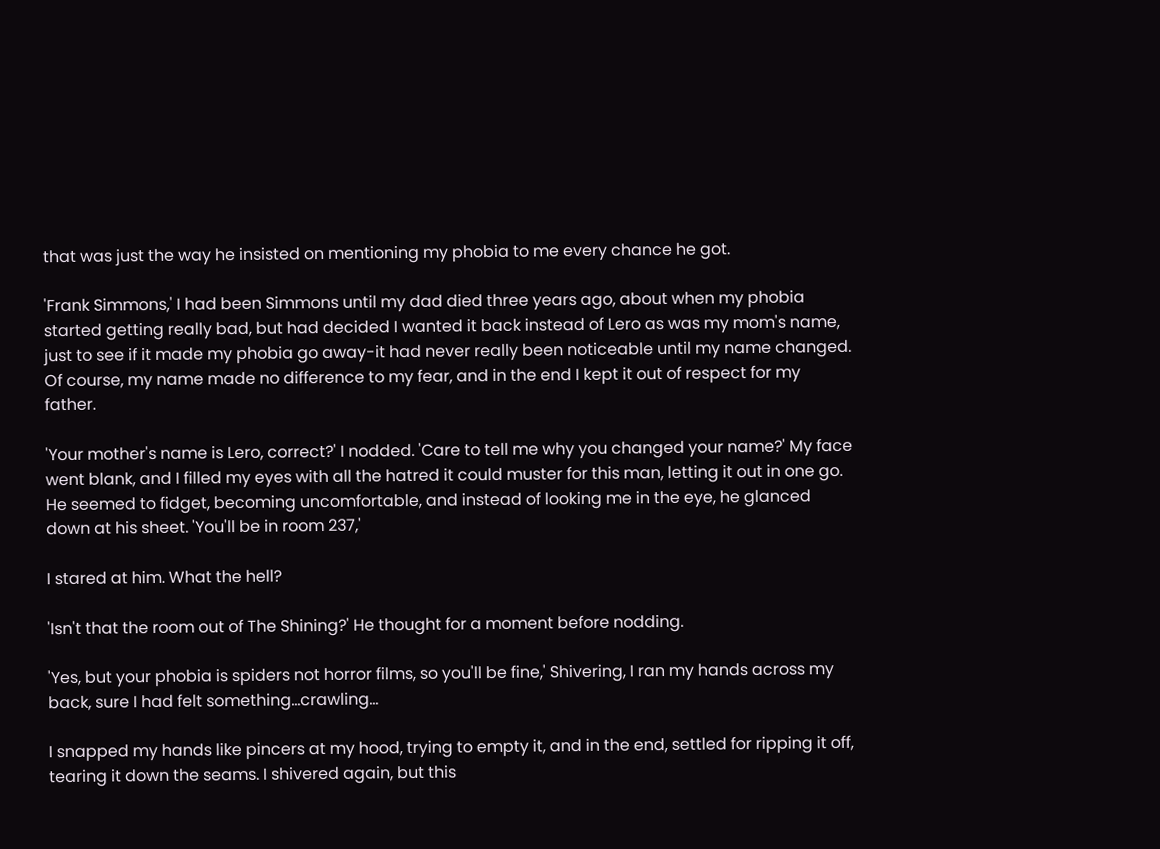that was just the way he insisted on mentioning my phobia to me every chance he got.

'Frank Simmons,' I had been Simmons until my dad died three years ago, about when my phobia started getting really bad, but had decided I wanted it back instead of Lero as was my mom's name, just to see if it made my phobia go away-it had never really been noticeable until my name changed. Of course, my name made no difference to my fear, and in the end I kept it out of respect for my father.

'Your mother's name is Lero, correct?' I nodded. 'Care to tell me why you changed your name?' My face went blank, and I filled my eyes with all the hatred it could muster for this man, letting it out in one go. He seemed to fidget, becoming uncomfortable, and instead of looking me in the eye, he glanced down at his sheet. 'You'll be in room 237,'

I stared at him. What the hell?

'Isn't that the room out of The Shining?' He thought for a moment before nodding.

'Yes, but your phobia is spiders not horror films, so you'll be fine,' Shivering, I ran my hands across my back, sure I had felt something...crawling...

I snapped my hands like pincers at my hood, trying to empty it, and in the end, settled for ripping it off, tearing it down the seams. I shivered again, but this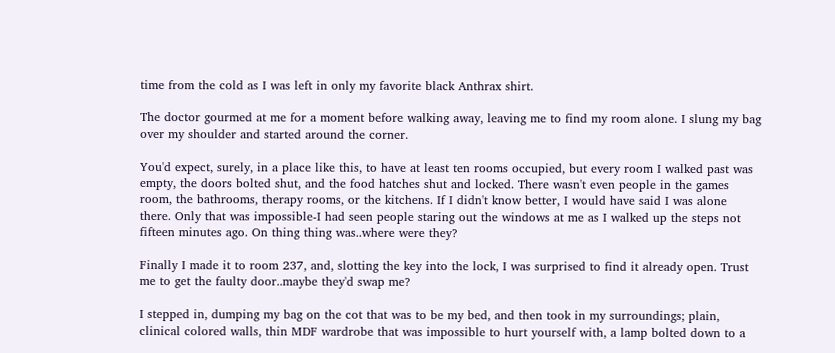time from the cold as I was left in only my favorite black Anthrax shirt.

The doctor gourmed at me for a moment before walking away, leaving me to find my room alone. I slung my bag over my shoulder and started around the corner.

You'd expect, surely, in a place like this, to have at least ten rooms occupied, but every room I walked past was empty, the doors bolted shut, and the food hatches shut and locked. There wasn't even people in the games room, the bathrooms, therapy rooms, or the kitchens. If I didn't know better, I would have said I was alone there. Only that was impossible-I had seen people staring out the windows at me as I walked up the steps not fifteen minutes ago. On thing thing was..where were they?

Finally I made it to room 237, and, slotting the key into the lock, I was surprised to find it already open. Trust me to get the faulty door..maybe they'd swap me?

I stepped in, dumping my bag on the cot that was to be my bed, and then took in my surroundings; plain, clinical colored walls, thin MDF wardrobe that was impossible to hurt yourself with, a lamp bolted down to a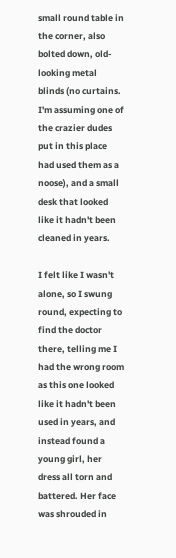small round table in the corner, also bolted down, old-looking metal blinds (no curtains. I'm assuming one of the crazier dudes put in this place had used them as a noose), and a small desk that looked like it hadn't been cleaned in years.

I felt like I wasn't alone, so I swung round, expecting to find the doctor there, telling me I had the wrong room as this one looked like it hadn't been used in years, and instead found a young girl, her dress all torn and battered. Her face was shrouded in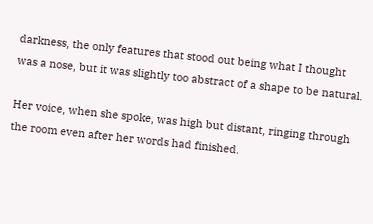darkness, the only features that stood out being what I thought was a nose, but it was slightly too abstract of a shape to be natural.

Her voice, when she spoke, was high but distant, ringing through the room even after her words had finished.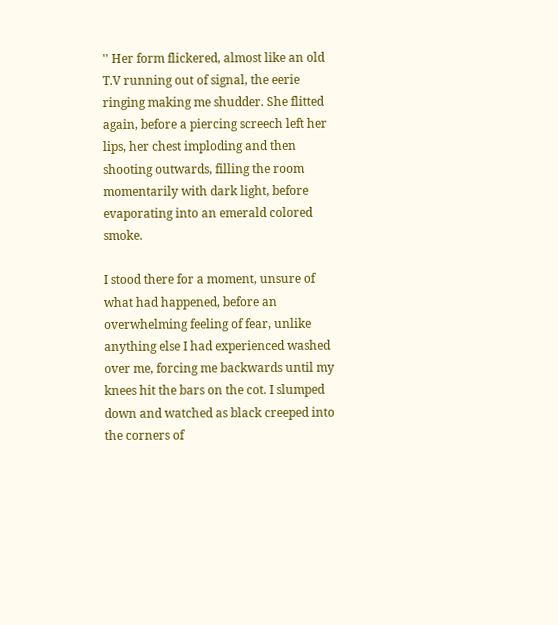'' Her form flickered, almost like an old T.V running out of signal, the eerie ringing making me shudder. She flitted again, before a piercing screech left her lips, her chest imploding and then shooting outwards, filling the room momentarily with dark light, before evaporating into an emerald colored smoke.

I stood there for a moment, unsure of what had happened, before an overwhelming feeling of fear, unlike anything else I had experienced washed over me, forcing me backwards until my knees hit the bars on the cot. I slumped down and watched as black creeped into the corners of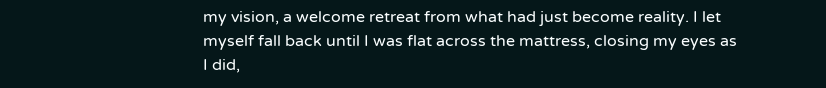my vision, a welcome retreat from what had just become reality. I let myself fall back until I was flat across the mattress, closing my eyes as I did,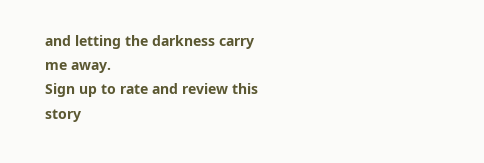and letting the darkness carry me away.
Sign up to rate and review this story